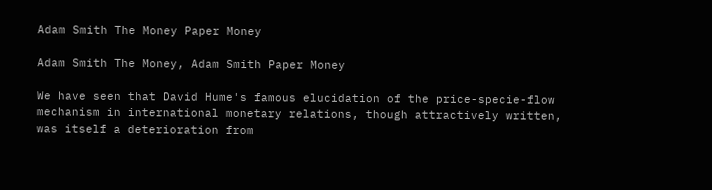Adam Smith The Money Paper Money

Adam Smith The Money, Adam Smith Paper Money

We have seen that David Hume's famous elucidation of the price-specie-flow mechanism in international monetary relations, though attractively written, was itself a deterioration from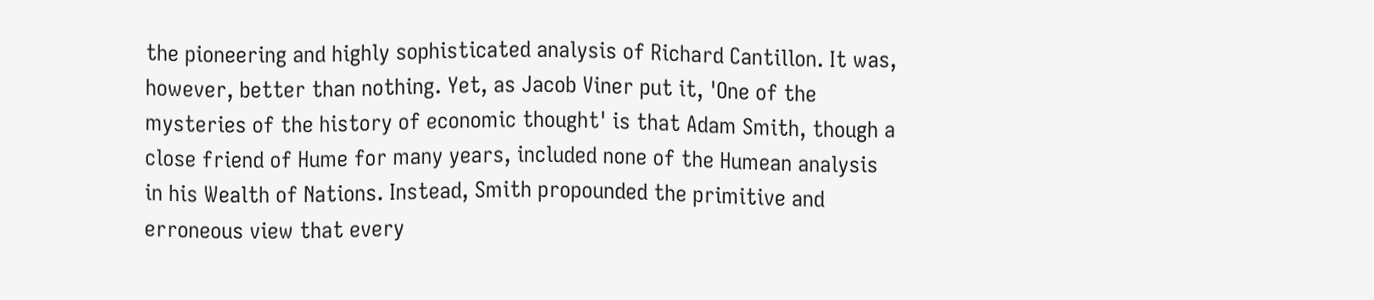the pioneering and highly sophisticated analysis of Richard Cantillon. It was, however, better than nothing. Yet, as Jacob Viner put it, 'One of the mysteries of the history of economic thought' is that Adam Smith, though a close friend of Hume for many years, included none of the Humean analysis in his Wealth of Nations. Instead, Smith propounded the primitive and erroneous view that every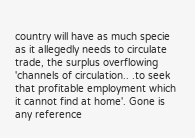country will have as much specie as it allegedly needs to circulate trade, the surplus overflowing 'channels of circulation.. .to seek that profitable employment which it cannot find at home'. Gone is any reference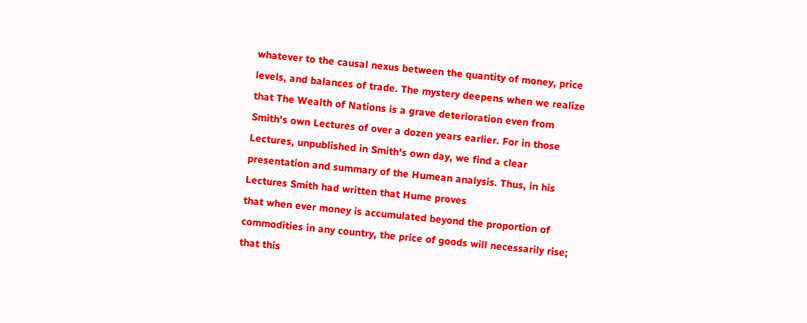whatever to the causal nexus between the quantity of money, price levels, and balances of trade. The mystery deepens when we realize that The Wealth of Nations is a grave deterioration even from Smith's own Lectures of over a dozen years earlier. For in those Lectures, unpublished in Smith's own day, we find a clear presentation and summary of the Humean analysis. Thus, in his Lectures Smith had written that Hume proves
that when ever money is accumulated beyond the proportion of commodities in any country, the price of goods will necessarily rise; that this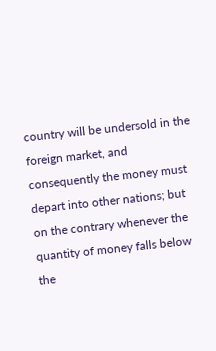country will be undersold in the foreign market, and consequently the money must depart into other nations; but on the contrary whenever the quantity of money falls below the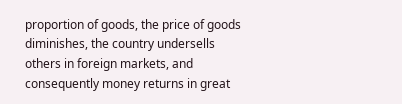proportion of goods, the price of goods diminishes, the country undersells others in foreign markets, and consequently money returns in great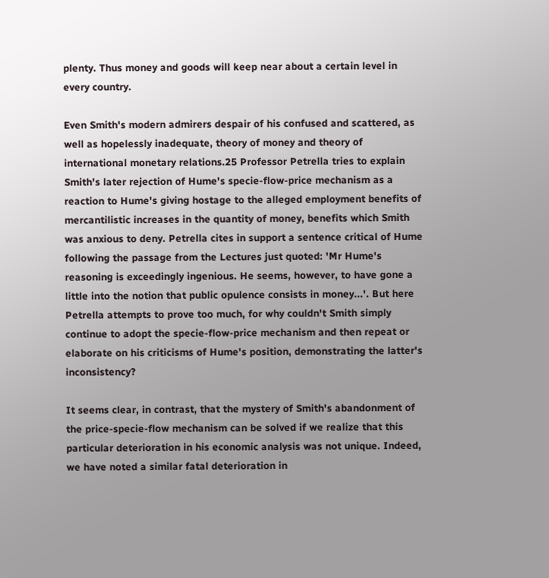plenty. Thus money and goods will keep near about a certain level in every country.

Even Smith's modern admirers despair of his confused and scattered, as well as hopelessly inadequate, theory of money and theory of international monetary relations.25 Professor Petrella tries to explain Smith's later rejection of Hume's specie-flow-price mechanism as a reaction to Hume's giving hostage to the alleged employment benefits of mercantilistic increases in the quantity of money, benefits which Smith was anxious to deny. Petrella cites in support a sentence critical of Hume following the passage from the Lectures just quoted: 'Mr Hume's reasoning is exceedingly ingenious. He seems, however, to have gone a little into the notion that public opulence consists in money...'. But here Petrella attempts to prove too much, for why couldn't Smith simply continue to adopt the specie-flow-price mechanism and then repeat or elaborate on his criticisms of Hume's position, demonstrating the latter's inconsistency?

It seems clear, in contrast, that the mystery of Smith's abandonment of the price-specie-flow mechanism can be solved if we realize that this particular deterioration in his economic analysis was not unique. Indeed, we have noted a similar fatal deterioration in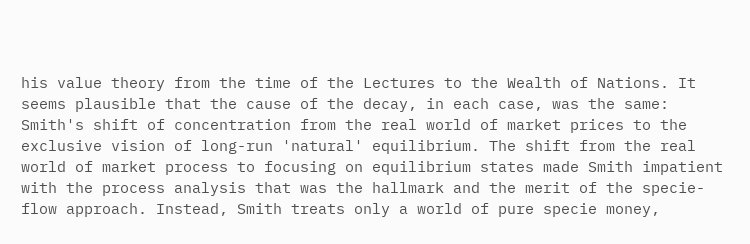his value theory from the time of the Lectures to the Wealth of Nations. It seems plausible that the cause of the decay, in each case, was the same: Smith's shift of concentration from the real world of market prices to the exclusive vision of long-run 'natural' equilibrium. The shift from the real world of market process to focusing on equilibrium states made Smith impatient with the process analysis that was the hallmark and the merit of the specie-flow approach. Instead, Smith treats only a world of pure specie money,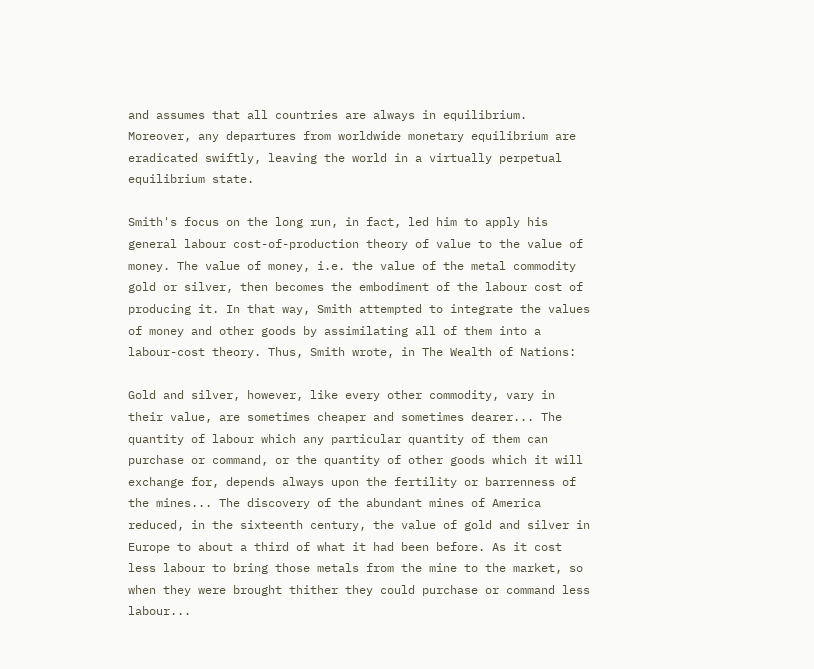and assumes that all countries are always in equilibrium. Moreover, any departures from worldwide monetary equilibrium are eradicated swiftly, leaving the world in a virtually perpetual equilibrium state.

Smith's focus on the long run, in fact, led him to apply his general labour cost-of-production theory of value to the value of money. The value of money, i.e. the value of the metal commodity gold or silver, then becomes the embodiment of the labour cost of producing it. In that way, Smith attempted to integrate the values of money and other goods by assimilating all of them into a labour-cost theory. Thus, Smith wrote, in The Wealth of Nations:

Gold and silver, however, like every other commodity, vary in their value, are sometimes cheaper and sometimes dearer... The quantity of labour which any particular quantity of them can purchase or command, or the quantity of other goods which it will exchange for, depends always upon the fertility or barrenness of the mines... The discovery of the abundant mines of America reduced, in the sixteenth century, the value of gold and silver in Europe to about a third of what it had been before. As it cost less labour to bring those metals from the mine to the market, so when they were brought thither they could purchase or command less labour...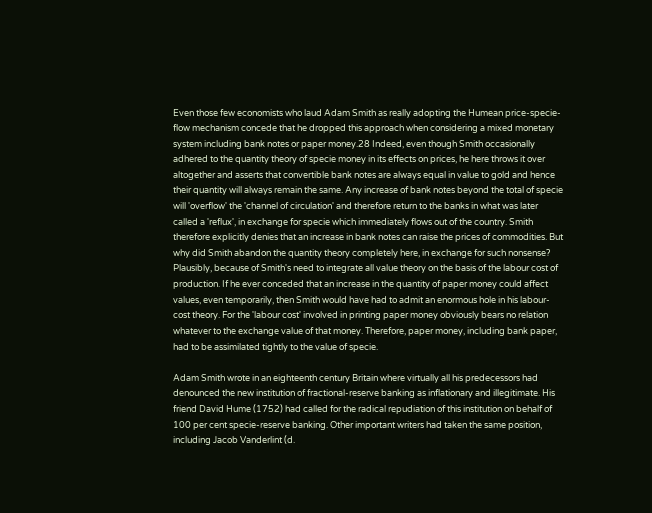Even those few economists who laud Adam Smith as really adopting the Humean price-specie-flow mechanism concede that he dropped this approach when considering a mixed monetary system including bank notes or paper money.28 Indeed, even though Smith occasionally adhered to the quantity theory of specie money in its effects on prices, he here throws it over altogether and asserts that convertible bank notes are always equal in value to gold and hence their quantity will always remain the same. Any increase of bank notes beyond the total of specie will 'overflow' the 'channel of circulation' and therefore return to the banks in what was later called a 'reflux', in exchange for specie which immediately flows out of the country. Smith therefore explicitly denies that an increase in bank notes can raise the prices of commodities. But why did Smith abandon the quantity theory completely here, in exchange for such nonsense? Plausibly, because of Smith's need to integrate all value theory on the basis of the labour cost of production. If he ever conceded that an increase in the quantity of paper money could affect values, even temporarily, then Smith would have had to admit an enormous hole in his labour-cost theory. For the 'labour cost' involved in printing paper money obviously bears no relation whatever to the exchange value of that money. Therefore, paper money, including bank paper, had to be assimilated tightly to the value of specie.

Adam Smith wrote in an eighteenth century Britain where virtually all his predecessors had denounced the new institution of fractional-reserve banking as inflationary and illegitimate. His friend David Hume (1752) had called for the radical repudiation of this institution on behalf of 100 per cent specie-reserve banking. Other important writers had taken the same position, including Jacob Vanderlint (d.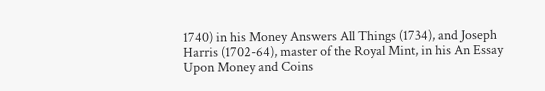1740) in his Money Answers All Things (1734), and Joseph Harris (1702-64), master of the Royal Mint, in his An Essay Upon Money and Coins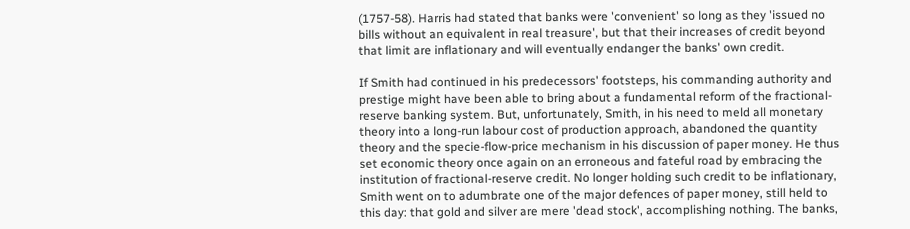(1757-58). Harris had stated that banks were 'convenient' so long as they 'issued no bills without an equivalent in real treasure', but that their increases of credit beyond that limit are inflationary and will eventually endanger the banks' own credit.

If Smith had continued in his predecessors' footsteps, his commanding authority and prestige might have been able to bring about a fundamental reform of the fractional-reserve banking system. But, unfortunately, Smith, in his need to meld all monetary theory into a long-run labour cost of production approach, abandoned the quantity theory and the specie-flow-price mechanism in his discussion of paper money. He thus set economic theory once again on an erroneous and fateful road by embracing the institution of fractional-reserve credit. No longer holding such credit to be inflationary, Smith went on to adumbrate one of the major defences of paper money, still held to this day: that gold and silver are mere 'dead stock', accomplishing nothing. The banks,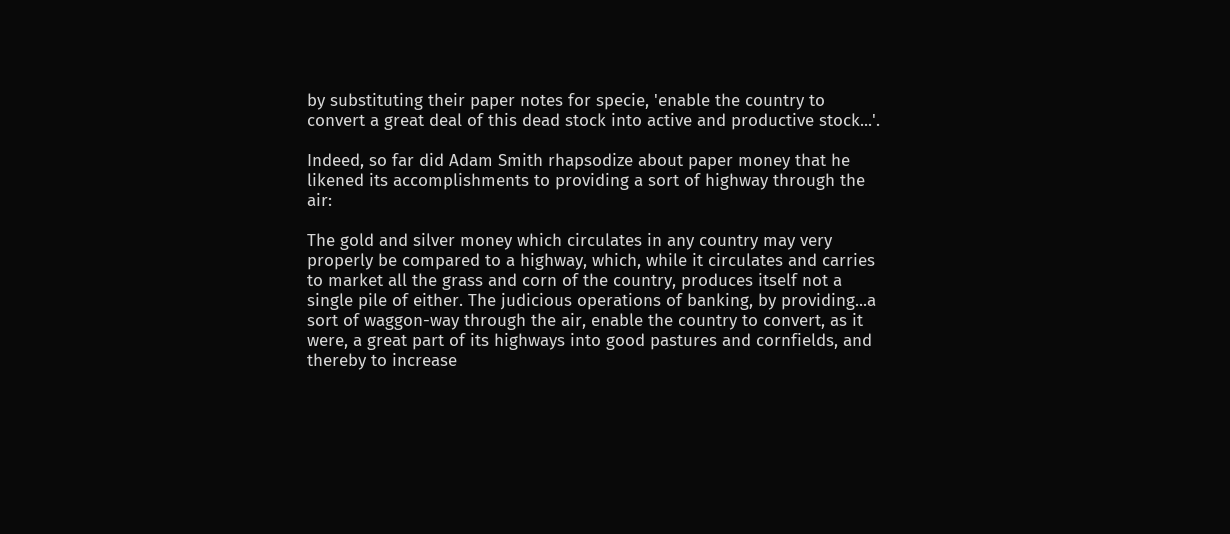by substituting their paper notes for specie, 'enable the country to convert a great deal of this dead stock into active and productive stock...'.

Indeed, so far did Adam Smith rhapsodize about paper money that he likened its accomplishments to providing a sort of highway through the air:

The gold and silver money which circulates in any country may very properly be compared to a highway, which, while it circulates and carries to market all the grass and corn of the country, produces itself not a single pile of either. The judicious operations of banking, by providing...a sort of waggon-way through the air, enable the country to convert, as it were, a great part of its highways into good pastures and cornfields, and thereby to increase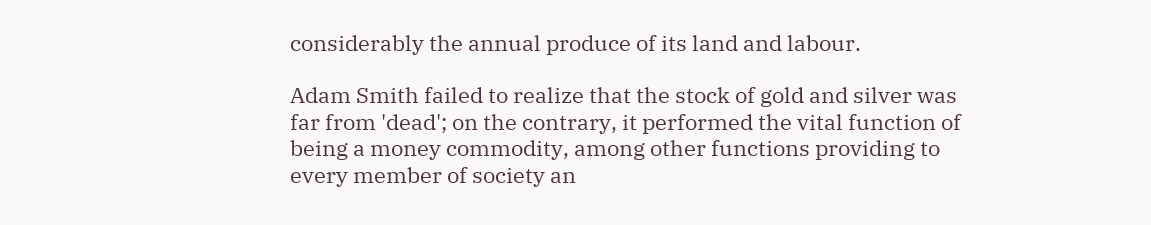considerably the annual produce of its land and labour.

Adam Smith failed to realize that the stock of gold and silver was far from 'dead'; on the contrary, it performed the vital function of being a money commodity, among other functions providing to every member of society an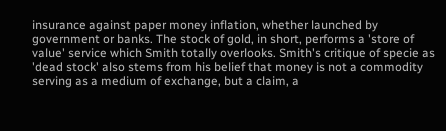insurance against paper money inflation, whether launched by government or banks. The stock of gold, in short, performs a 'store of value' service which Smith totally overlooks. Smith's critique of specie as 'dead stock' also stems from his belief that money is not a commodity serving as a medium of exchange, but a claim, a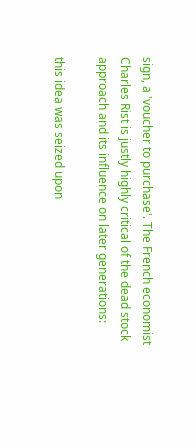sign, a 'voucher to purchase'. The French economist Charles Rist is justly highly critical of the dead stock approach and its influence on later generations:

this idea was seized upon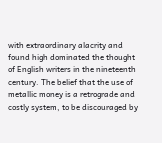with extraordinary alacrity and found high dominated the thought of English writers in the nineteenth century. The belief that the use of metallic money is a retrograde and costly system, to be discouraged by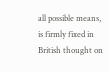all possible means, is firmly fixed in British thought on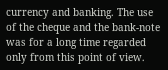currency and banking. The use of the cheque and the bank-note was for a long time regarded only from this point of view.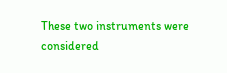These two instruments were considered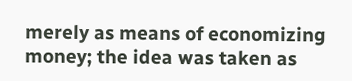merely as means of economizing money; the idea was taken as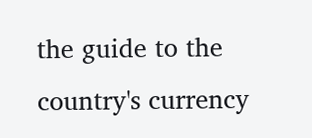the guide to the country's currency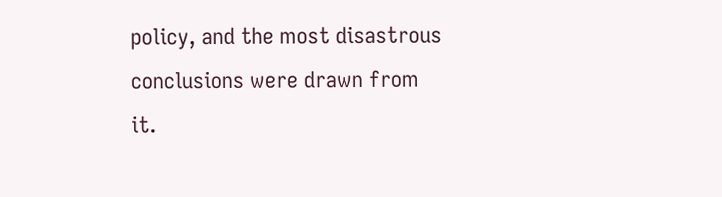policy, and the most disastrous conclusions were drawn from it.